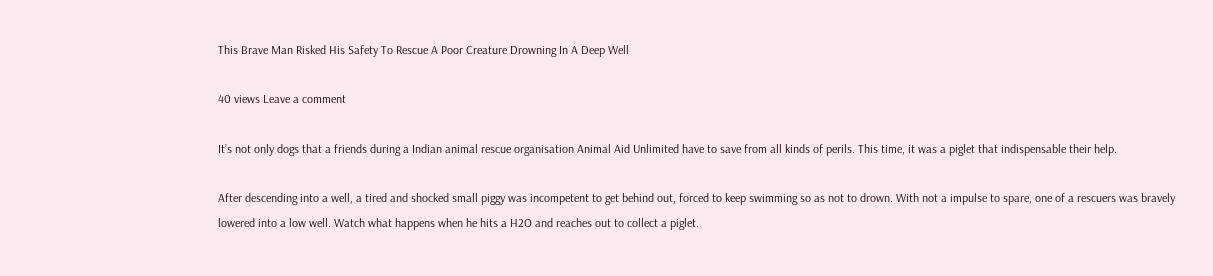This Brave Man Risked His Safety To Rescue A Poor Creature Drowning In A Deep Well

40 views Leave a comment

It’s not only dogs that a friends during a Indian animal rescue organisation Animal Aid Unlimited have to save from all kinds of perils. This time, it was a piglet that indispensable their help.

After descending into a well, a tired and shocked small piggy was incompetent to get behind out, forced to keep swimming so as not to drown. With not a impulse to spare, one of a rescuers was bravely lowered into a low well. Watch what happens when he hits a H2O and reaches out to collect a piglet.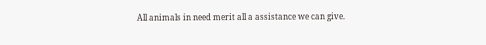All animals in need merit all a assistance we can give.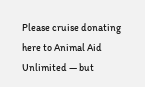Please cruise donating here to Animal Aid Unlimited — but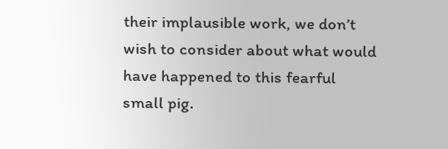their implausible work, we don’t wish to consider about what would have happened to this fearful small pig.